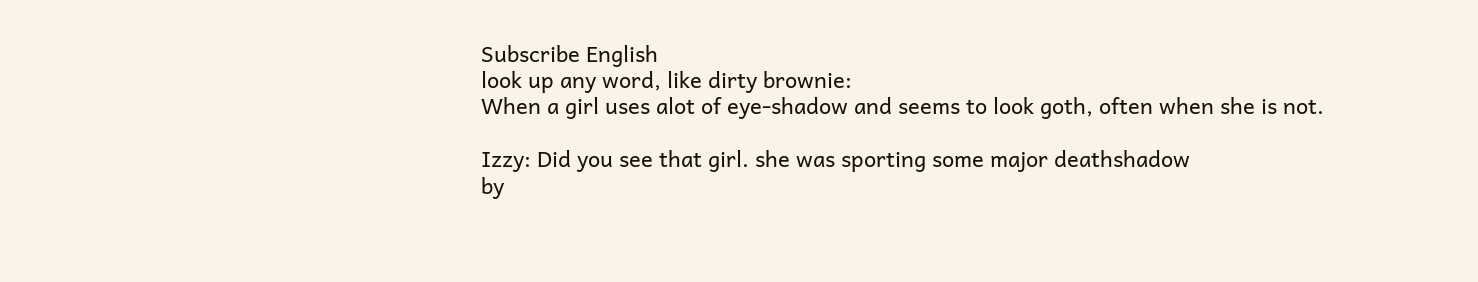Subscribe English
look up any word, like dirty brownie:
When a girl uses alot of eye-shadow and seems to look goth, often when she is not.

Izzy: Did you see that girl. she was sporting some major deathshadow
by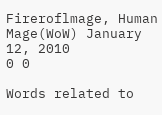Fireroflmage, Human Mage(WoW) January 12, 2010
0 0

Words related to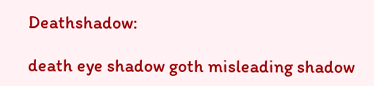Deathshadow:

death eye shadow goth misleading shadow